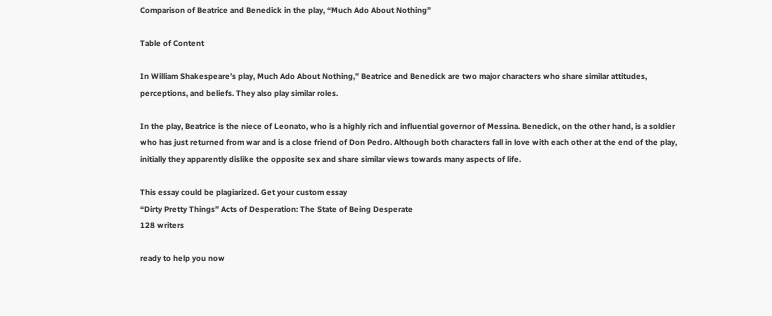Comparison of Beatrice and Benedick in the play, “Much Ado About Nothing”

Table of Content

In William Shakespeare’s play, Much Ado About Nothing,” Beatrice and Benedick are two major characters who share similar attitudes, perceptions, and beliefs. They also play similar roles.

In the play, Beatrice is the niece of Leonato, who is a highly rich and influential governor of Messina. Benedick, on the other hand, is a soldier who has just returned from war and is a close friend of Don Pedro. Although both characters fall in love with each other at the end of the play, initially they apparently dislike the opposite sex and share similar views towards many aspects of life.

This essay could be plagiarized. Get your custom essay
“Dirty Pretty Things” Acts of Desperation: The State of Being Desperate
128 writers

ready to help you now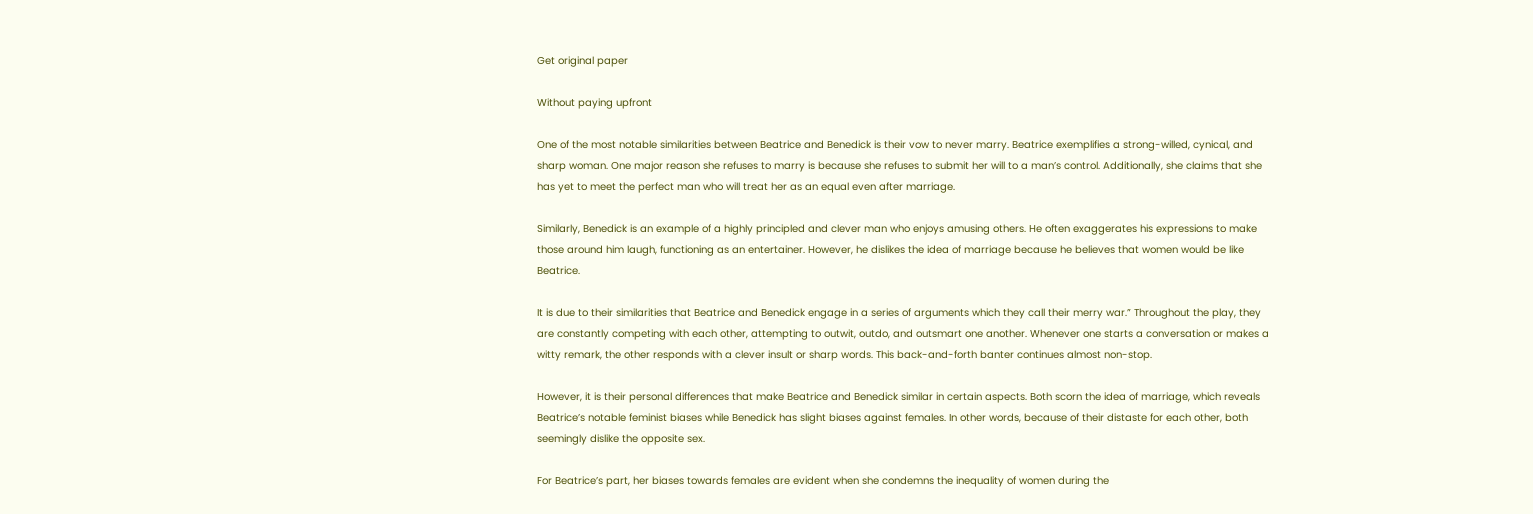Get original paper

Without paying upfront

One of the most notable similarities between Beatrice and Benedick is their vow to never marry. Beatrice exemplifies a strong-willed, cynical, and sharp woman. One major reason she refuses to marry is because she refuses to submit her will to a man’s control. Additionally, she claims that she has yet to meet the perfect man who will treat her as an equal even after marriage.

Similarly, Benedick is an example of a highly principled and clever man who enjoys amusing others. He often exaggerates his expressions to make those around him laugh, functioning as an entertainer. However, he dislikes the idea of marriage because he believes that women would be like Beatrice.

It is due to their similarities that Beatrice and Benedick engage in a series of arguments which they call their merry war.” Throughout the play, they are constantly competing with each other, attempting to outwit, outdo, and outsmart one another. Whenever one starts a conversation or makes a witty remark, the other responds with a clever insult or sharp words. This back-and-forth banter continues almost non-stop.

However, it is their personal differences that make Beatrice and Benedick similar in certain aspects. Both scorn the idea of marriage, which reveals Beatrice’s notable feminist biases while Benedick has slight biases against females. In other words, because of their distaste for each other, both seemingly dislike the opposite sex.

For Beatrice’s part, her biases towards females are evident when she condemns the inequality of women during the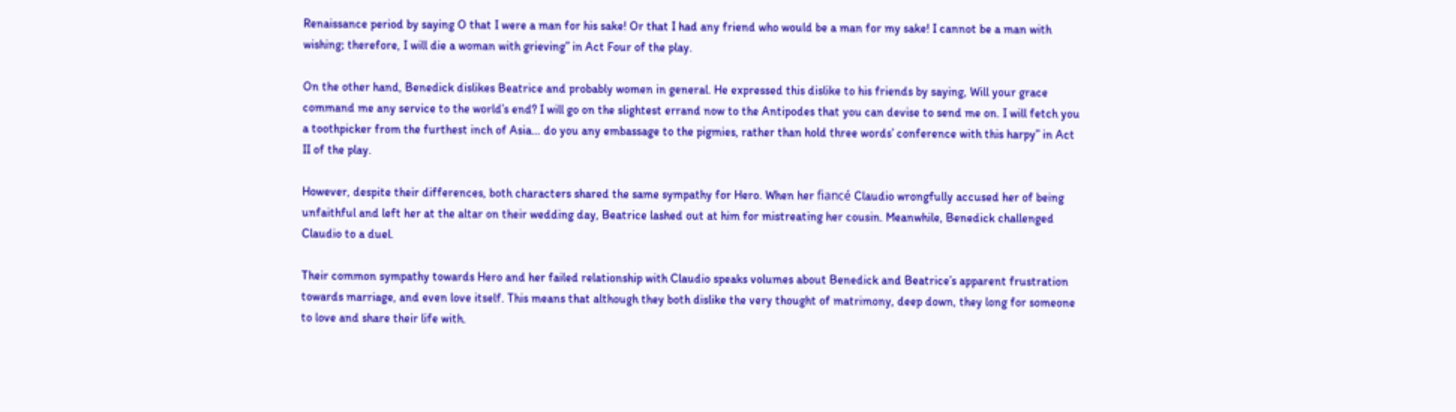Renaissance period by saying O that I were a man for his sake! Or that I had any friend who would be a man for my sake! I cannot be a man with wishing; therefore, I will die a woman with grieving” in Act Four of the play.

On the other hand, Benedick dislikes Beatrice and probably women in general. He expressed this dislike to his friends by saying, Will your grace command me any service to the world’s end? I will go on the slightest errand now to the Antipodes that you can devise to send me on. I will fetch you a toothpicker from the furthest inch of Asia… do you any embassage to the pigmies, rather than hold three words’ conference with this harpy” in Act II of the play.

However, despite their differences, both characters shared the same sympathy for Hero. When her fiancé Claudio wrongfully accused her of being unfaithful and left her at the altar on their wedding day, Beatrice lashed out at him for mistreating her cousin. Meanwhile, Benedick challenged Claudio to a duel.

Their common sympathy towards Hero and her failed relationship with Claudio speaks volumes about Benedick and Beatrice’s apparent frustration towards marriage, and even love itself. This means that although they both dislike the very thought of matrimony, deep down, they long for someone to love and share their life with.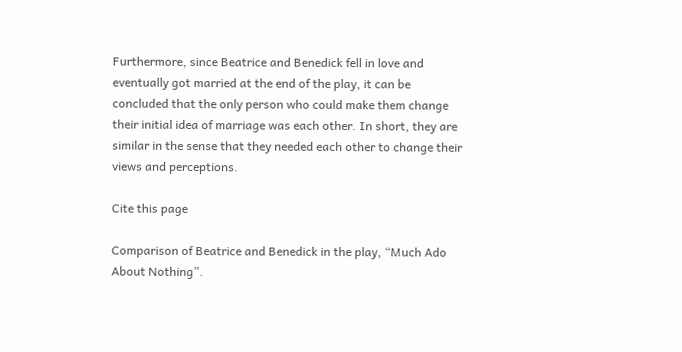Furthermore, since Beatrice and Benedick fell in love and eventually got married at the end of the play, it can be concluded that the only person who could make them change their initial idea of marriage was each other. In short, they are similar in the sense that they needed each other to change their views and perceptions.

Cite this page

Comparison of Beatrice and Benedick in the play, “Much Ado About Nothing”.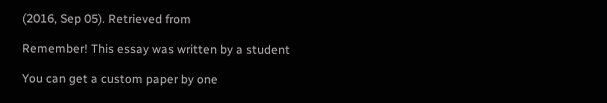(2016, Sep 05). Retrieved from

Remember! This essay was written by a student

You can get a custom paper by one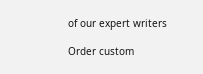of our expert writers

Order custom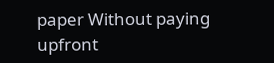paper Without paying upfront